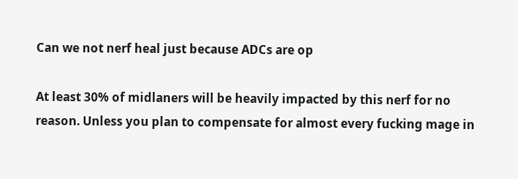Can we not nerf heal just because ADCs are op

At least 30% of midlaners will be heavily impacted by this nerf for no reason. Unless you plan to compensate for almost every fucking mage in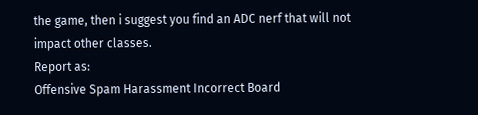the game, then i suggest you find an ADC nerf that will not impact other classes.
Report as:
Offensive Spam Harassment Incorrect Board